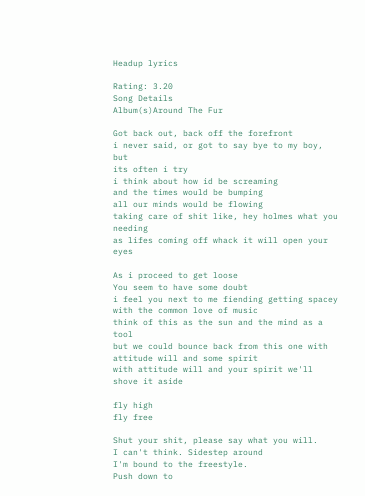Headup lyrics

Rating: 3.20
Song Details
Album(s)Around The Fur

Got back out, back off the forefront
i never said, or got to say bye to my boy, but
its often i try
i think about how id be screaming
and the times would be bumping
all our minds would be flowing
taking care of shit like, hey holmes what you needing
as lifes coming off whack it will open your eyes

As i proceed to get loose
You seem to have some doubt
i feel you next to me fiending getting spacey
with the common love of music
think of this as the sun and the mind as a tool
but we could bounce back from this one with attitude will and some spirit
with attitude will and your spirit we'll shove it aside

fly high
fly free

Shut your shit, please say what you will.
I can't think. Sidestep around
I'm bound to the freestyle.
Push down to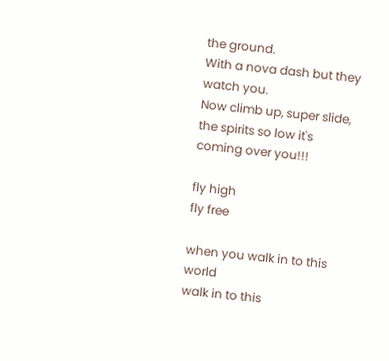the ground.
With a nova dash but they watch you.
Now climb up, super slide,
the spirits so low it's coming over you!!!

fly high
fly free

when you walk in to this world
walk in to this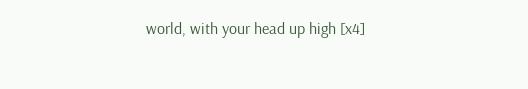world, with your head up high [x4]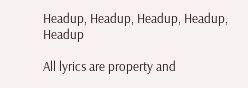Headup, Headup, Headup, Headup, Headup

All lyrics are property and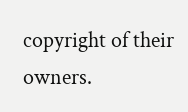copyright of their owners.